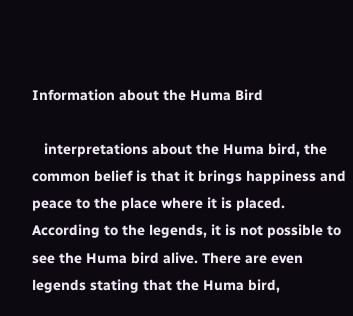Information about the Huma Bird

   interpretations about the Huma bird, the common belief is that it brings happiness and peace to the place where it is placed. According to the legends, it is not possible to see the Huma bird alive. There are even legends stating that the Huma bird,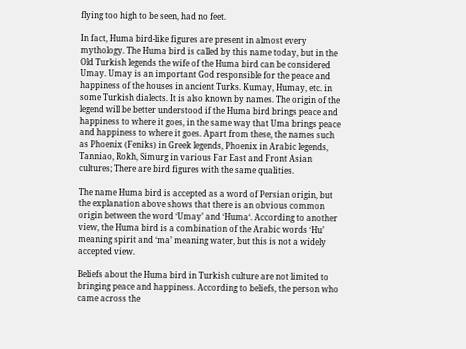flying too high to be seen, had no feet.

In fact, Huma bird-like figures are present in almost every mythology. The Huma bird is called by this name today, but in the Old Turkish legends the wife of the Huma bird can be considered Umay. Umay is an important God responsible for the peace and happiness of the houses in ancient Turks. Kumay, Humay, etc. in some Turkish dialects. It is also known by names. The origin of the legend will be better understood if the Huma bird brings peace and happiness to where it goes, in the same way that Uma brings peace and happiness to where it goes. Apart from these, the names such as Phoenix (Feniks) in Greek legends, Phoenix in Arabic legends, Tanniao, Rokh, Simurg in various Far East and Front Asian cultures; There are bird figures with the same qualities.

The name Huma bird is accepted as a word of Persian origin, but the explanation above shows that there is an obvious common origin between the word ‘Umay’ and ‘Huma‘. According to another view, the Huma bird is a combination of the Arabic words ‘Hu’ meaning spirit and ‘ma’ meaning water, but this is not a widely accepted view.

Beliefs about the Huma bird in Turkish culture are not limited to bringing peace and happiness. According to beliefs, the person who came across the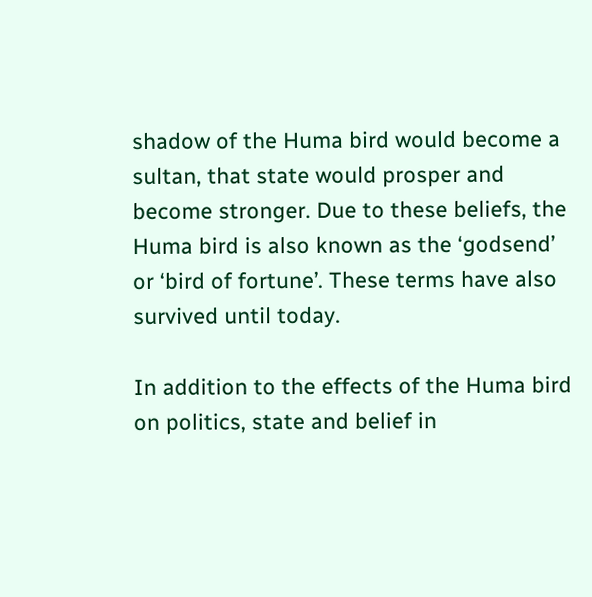shadow of the Huma bird would become a sultan, that state would prosper and become stronger. Due to these beliefs, the Huma bird is also known as the ‘godsend’ or ‘bird of fortune’. These terms have also survived until today.

In addition to the effects of the Huma bird on politics, state and belief in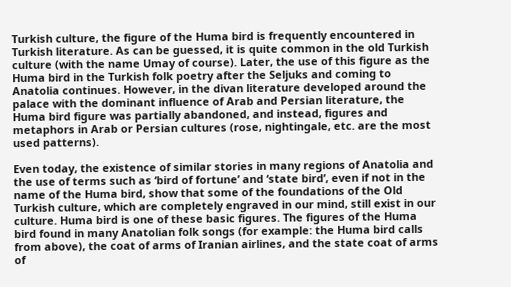Turkish culture, the figure of the Huma bird is frequently encountered in Turkish literature. As can be guessed, it is quite common in the old Turkish culture (with the name Umay of course). Later, the use of this figure as the Huma bird in the Turkish folk poetry after the Seljuks and coming to Anatolia continues. However, in the divan literature developed around the palace with the dominant influence of Arab and Persian literature, the Huma bird figure was partially abandoned, and instead, figures and metaphors in Arab or Persian cultures (rose, nightingale, etc. are the most used patterns).

Even today, the existence of similar stories in many regions of Anatolia and the use of terms such as ‘bird of fortune’ and ‘state bird’, even if not in the name of the Huma bird, show that some of the foundations of the Old Turkish culture, which are completely engraved in our mind, still exist in our culture. Huma bird is one of these basic figures. The figures of the Huma bird found in many Anatolian folk songs (for example: the Huma bird calls from above), the coat of arms of Iranian airlines, and the state coat of arms of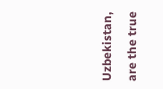Uzbekistan, are the true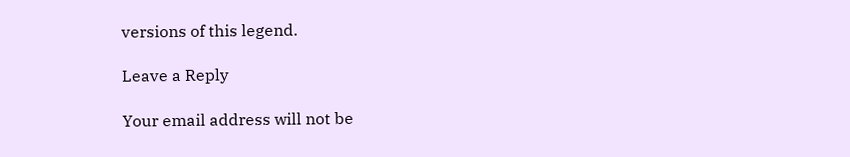versions of this legend.

Leave a Reply

Your email address will not be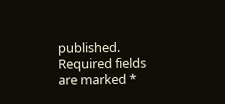published. Required fields are marked *